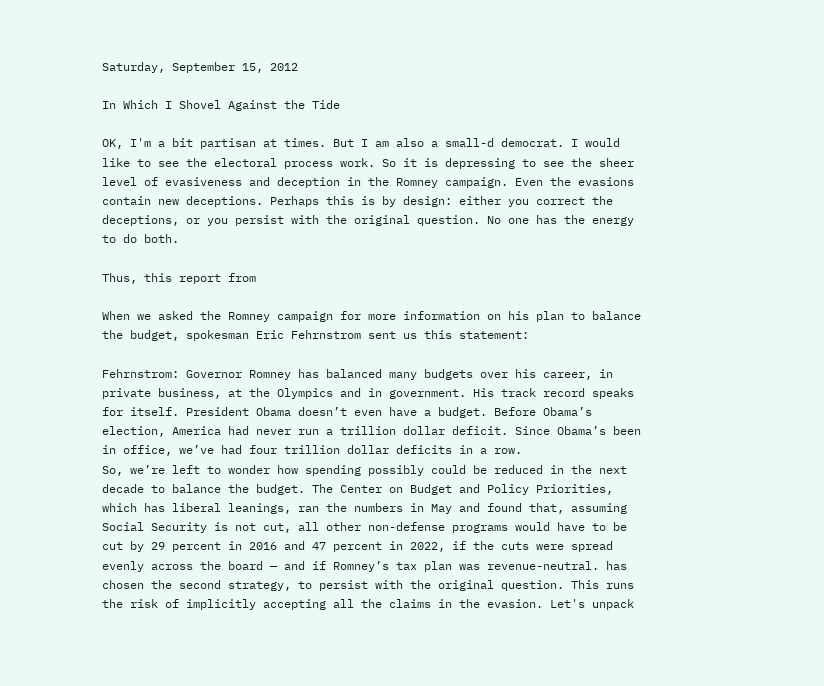Saturday, September 15, 2012

In Which I Shovel Against the Tide

OK, I'm a bit partisan at times. But I am also a small-d democrat. I would like to see the electoral process work. So it is depressing to see the sheer level of evasiveness and deception in the Romney campaign. Even the evasions contain new deceptions. Perhaps this is by design: either you correct the deceptions, or you persist with the original question. No one has the energy to do both.

Thus, this report from

When we asked the Romney campaign for more information on his plan to balance the budget, spokesman Eric Fehrnstrom sent us this statement:

Fehrnstrom: Governor Romney has balanced many budgets over his career, in private business, at the Olympics and in government. His track record speaks for itself. President Obama doesn’t even have a budget. Before Obama’s election, America had never run a trillion dollar deficit. Since Obama’s been in office, we’ve had four trillion dollar deficits in a row.
So, we’re left to wonder how spending possibly could be reduced in the next decade to balance the budget. The Center on Budget and Policy Priorities, which has liberal leanings, ran the numbers in May and found that, assuming Social Security is not cut, all other non-defense programs would have to be cut by 29 percent in 2016 and 47 percent in 2022, if the cuts were spread evenly across the board — and if Romney’s tax plan was revenue-neutral. has chosen the second strategy, to persist with the original question. This runs the risk of implicitly accepting all the claims in the evasion. Let's unpack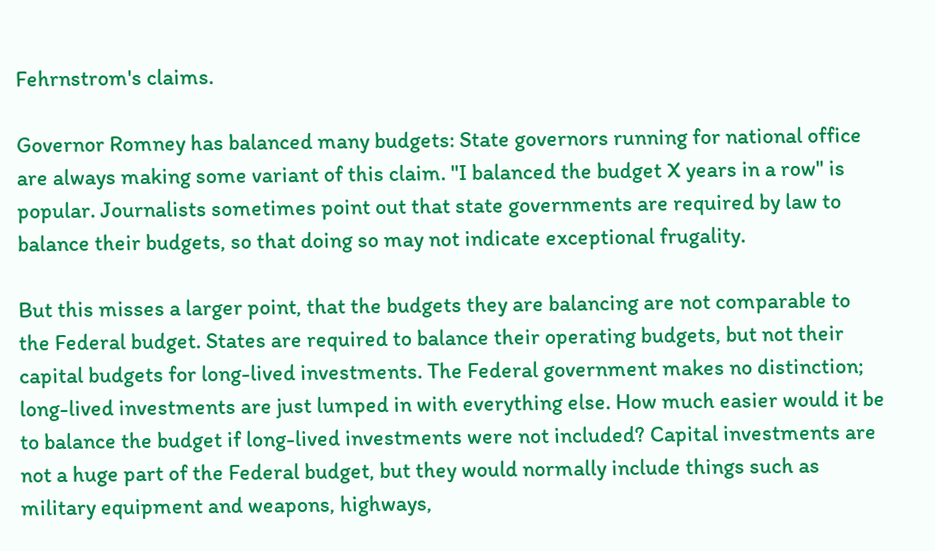Fehrnstrom's claims.

Governor Romney has balanced many budgets: State governors running for national office are always making some variant of this claim. "I balanced the budget X years in a row" is popular. Journalists sometimes point out that state governments are required by law to balance their budgets, so that doing so may not indicate exceptional frugality.

But this misses a larger point, that the budgets they are balancing are not comparable to the Federal budget. States are required to balance their operating budgets, but not their capital budgets for long-lived investments. The Federal government makes no distinction; long-lived investments are just lumped in with everything else. How much easier would it be to balance the budget if long-lived investments were not included? Capital investments are not a huge part of the Federal budget, but they would normally include things such as military equipment and weapons, highways,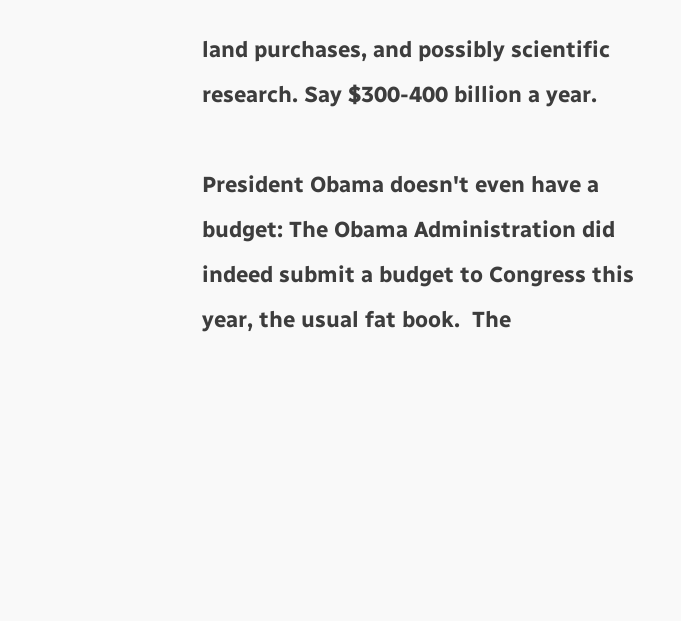land purchases, and possibly scientific research. Say $300-400 billion a year.

President Obama doesn't even have a budget: The Obama Administration did indeed submit a budget to Congress this year, the usual fat book.  The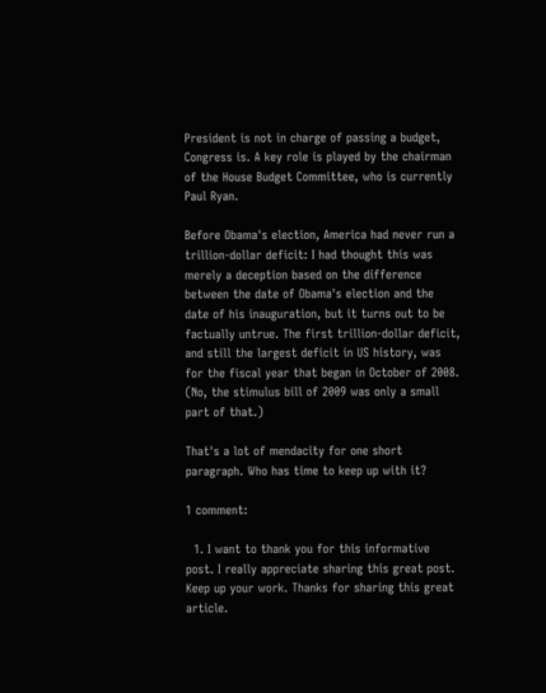President is not in charge of passing a budget, Congress is. A key role is played by the chairman of the House Budget Committee, who is currently Paul Ryan.

Before Obama's election, America had never run a trillion-dollar deficit: I had thought this was merely a deception based on the difference between the date of Obama's election and the date of his inauguration, but it turns out to be factually untrue. The first trillion-dollar deficit, and still the largest deficit in US history, was for the fiscal year that began in October of 2008. (No, the stimulus bill of 2009 was only a small part of that.)

That's a lot of mendacity for one short paragraph. Who has time to keep up with it?

1 comment:

  1. I want to thank you for this informative post. I really appreciate sharing this great post. Keep up your work. Thanks for sharing this great article.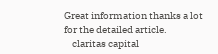Great information thanks a lot for the detailed article.
    claritas capital